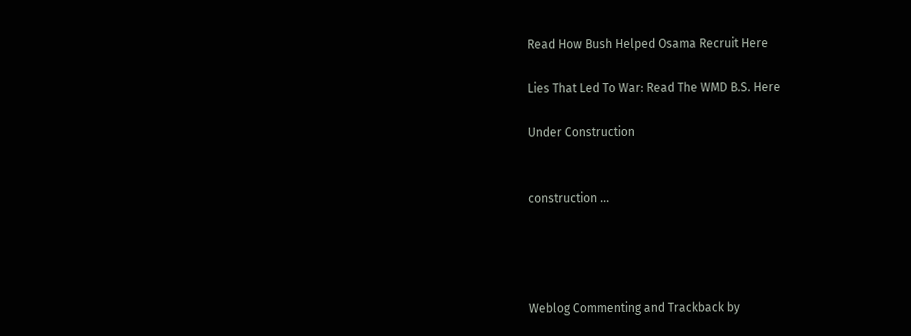Read How Bush Helped Osama Recruit Here

Lies That Led To War: Read The WMD B.S. Here

Under Construction


construction ...




Weblog Commenting and Trackback by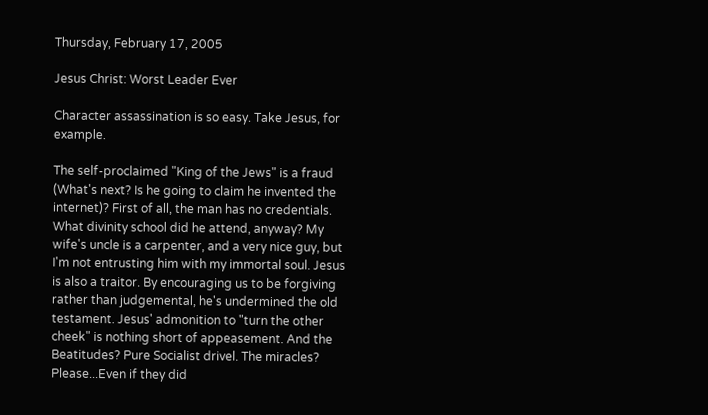Thursday, February 17, 2005

Jesus Christ: Worst Leader Ever

Character assassination is so easy. Take Jesus, for example.

The self-proclaimed "King of the Jews" is a fraud (What's next? Is he going to claim he invented the internet)? First of all, the man has no credentials. What divinity school did he attend, anyway? My wife's uncle is a carpenter, and a very nice guy, but I'm not entrusting him with my immortal soul. Jesus is also a traitor. By encouraging us to be forgiving rather than judgemental, he's undermined the old testament. Jesus' admonition to "turn the other cheek" is nothing short of appeasement. And the Beatitudes? Pure Socialist drivel. The miracles? Please...Even if they did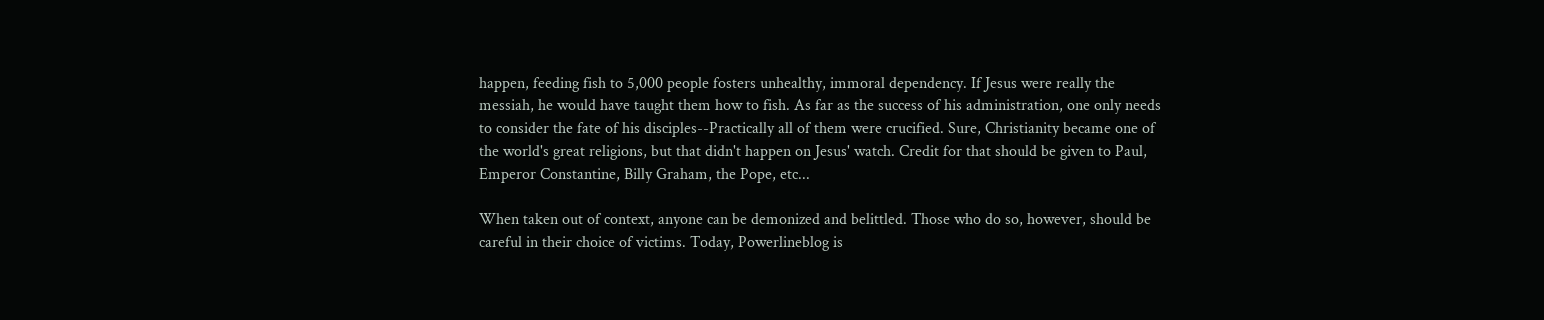happen, feeding fish to 5,000 people fosters unhealthy, immoral dependency. If Jesus were really the messiah, he would have taught them how to fish. As far as the success of his administration, one only needs to consider the fate of his disciples--Practically all of them were crucified. Sure, Christianity became one of the world's great religions, but that didn't happen on Jesus' watch. Credit for that should be given to Paul, Emperor Constantine, Billy Graham, the Pope, etc...

When taken out of context, anyone can be demonized and belittled. Those who do so, however, should be careful in their choice of victims. Today, Powerlineblog is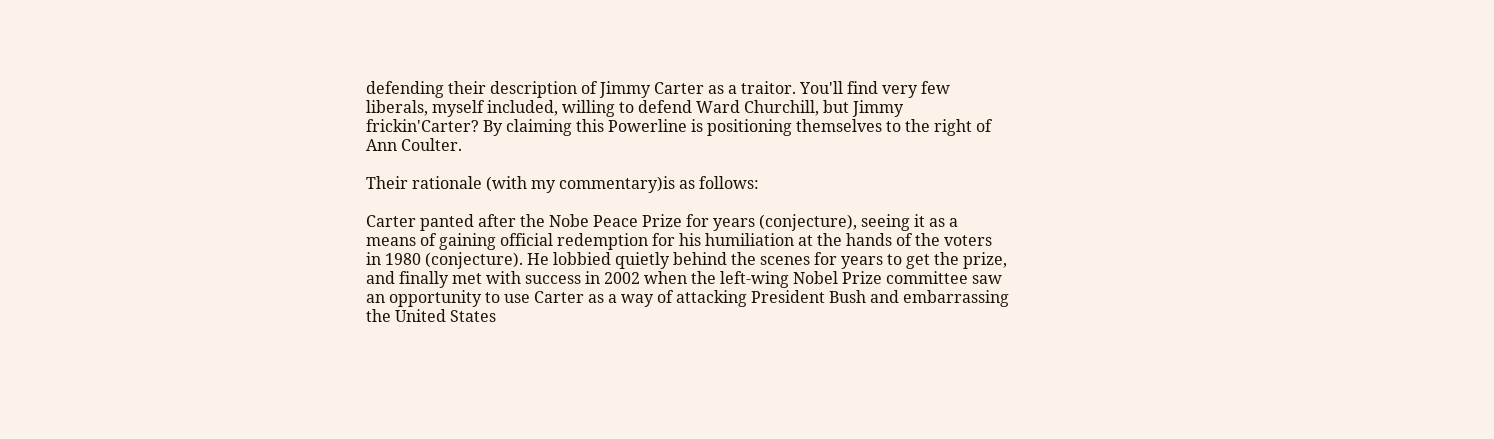defending their description of Jimmy Carter as a traitor. You'll find very few liberals, myself included, willing to defend Ward Churchill, but Jimmy frickin'Carter? By claiming this Powerline is positioning themselves to the right of Ann Coulter.

Their rationale (with my commentary)is as follows:

Carter panted after the Nobe Peace Prize for years (conjecture), seeing it as a means of gaining official redemption for his humiliation at the hands of the voters in 1980 (conjecture). He lobbied quietly behind the scenes for years to get the prize, and finally met with success in 2002 when the left-wing Nobel Prize committee saw an opportunity to use Carter as a way of attacking President Bush and embarrassing the United States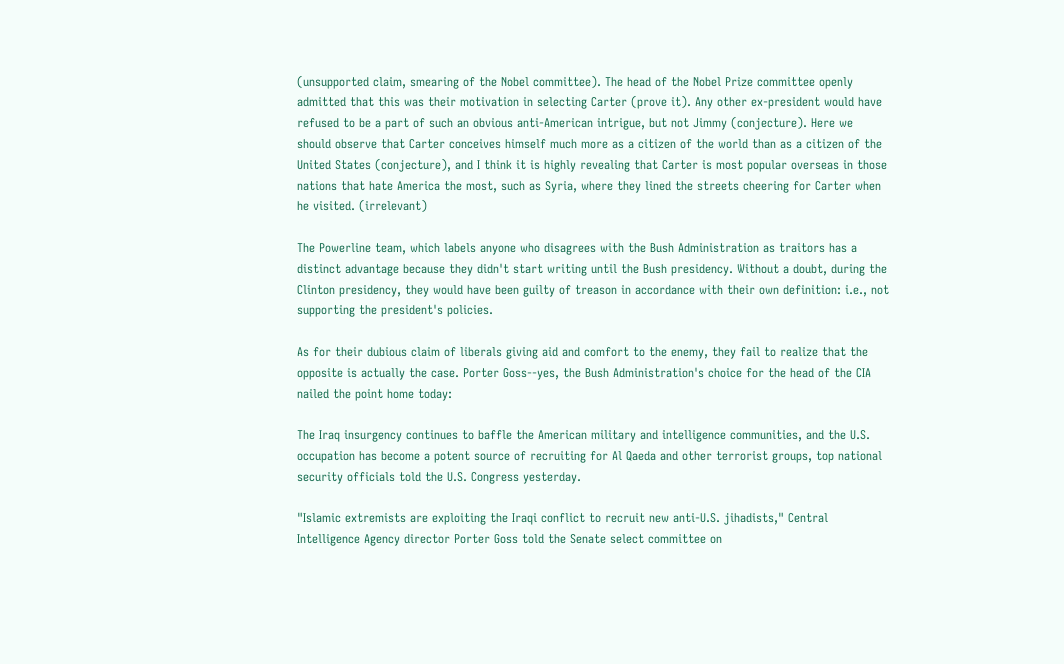(unsupported claim, smearing of the Nobel committee). The head of the Nobel Prize committee openly admitted that this was their motivation in selecting Carter (prove it). Any other ex-president would have refused to be a part of such an obvious anti-American intrigue, but not Jimmy (conjecture). Here we should observe that Carter conceives himself much more as a citizen of the world than as a citizen of the United States (conjecture), and I think it is highly revealing that Carter is most popular overseas in those nations that hate America the most, such as Syria, where they lined the streets cheering for Carter when he visited. (irrelevant)

The Powerline team, which labels anyone who disagrees with the Bush Administration as traitors has a distinct advantage because they didn't start writing until the Bush presidency. Without a doubt, during the Clinton presidency, they would have been guilty of treason in accordance with their own definition: i.e., not supporting the president's policies.

As for their dubious claim of liberals giving aid and comfort to the enemy, they fail to realize that the opposite is actually the case. Porter Goss--yes, the Bush Administration's choice for the head of the CIA nailed the point home today:

The Iraq insurgency continues to baffle the American military and intelligence communities, and the U.S. occupation has become a potent source of recruiting for Al Qaeda and other terrorist groups, top national security officials told the U.S. Congress yesterday.

"Islamic extremists are exploiting the Iraqi conflict to recruit new anti-U.S. jihadists," Central Intelligence Agency director Porter Goss told the Senate select committee on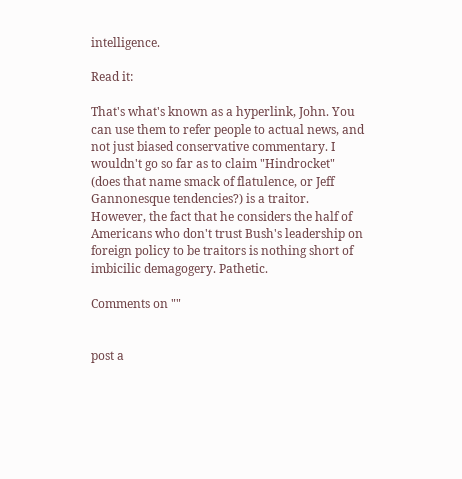intelligence.

Read it:

That's what's known as a hyperlink, John. You can use them to refer people to actual news, and not just biased conservative commentary. I wouldn't go so far as to claim "Hindrocket" (does that name smack of flatulence, or Jeff Gannonesque tendencies?) is a traitor. However, the fact that he considers the half of Americans who don't trust Bush's leadership on foreign policy to be traitors is nothing short of imbicilic demagogery. Pathetic.

Comments on ""


post a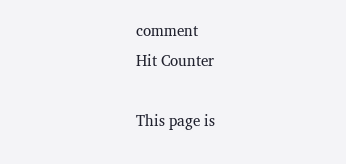comment
Hit Counter

This page is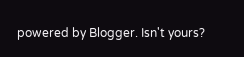powered by Blogger. Isn't yours?